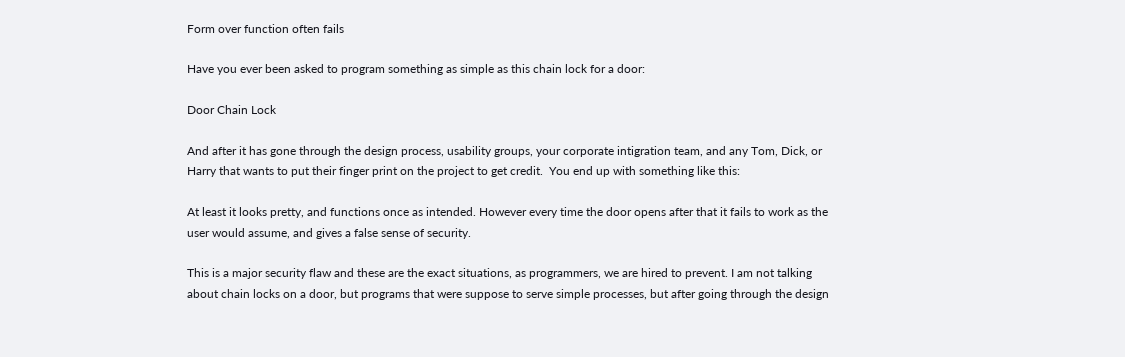Form over function often fails

Have you ever been asked to program something as simple as this chain lock for a door:

Door Chain Lock

And after it has gone through the design process, usability groups, your corporate intigration team, and any Tom, Dick, or Harry that wants to put their finger print on the project to get credit.  You end up with something like this:

At least it looks pretty, and functions once as intended. However every time the door opens after that it fails to work as the user would assume, and gives a false sense of security.

This is a major security flaw and these are the exact situations, as programmers, we are hired to prevent. I am not talking about chain locks on a door, but programs that were suppose to serve simple processes, but after going through the design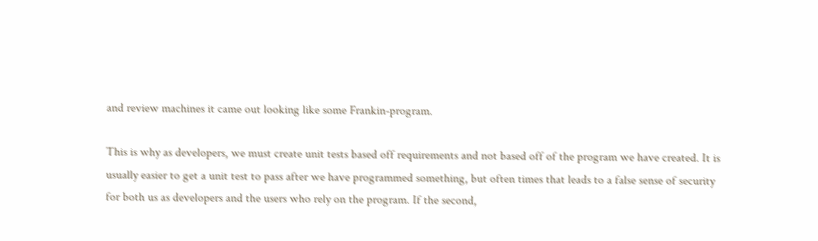and review machines it came out looking like some Frankin-program.

This is why as developers, we must create unit tests based off requirements and not based off of the program we have created. It is usually easier to get a unit test to pass after we have programmed something, but often times that leads to a false sense of security for both us as developers and the users who rely on the program. If the second,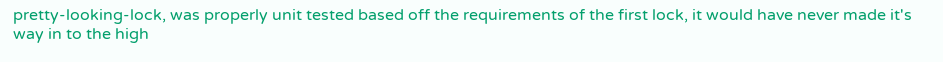pretty-looking-lock, was properly unit tested based off the requirements of the first lock, it would have never made it's way in to the high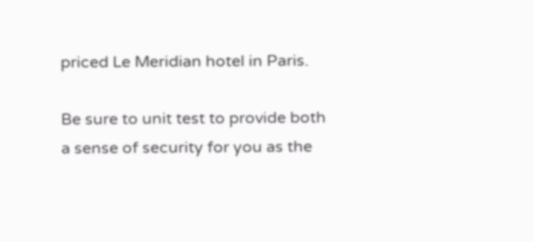priced Le Meridian hotel in Paris.

Be sure to unit test to provide both a sense of security for you as the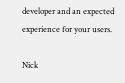developer and an expected experience for your users.

Nick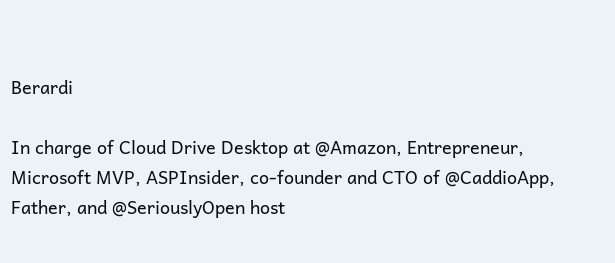Berardi

In charge of Cloud Drive Desktop at @Amazon, Entrepreneur, Microsoft MVP, ASPInsider, co-founder and CTO of @CaddioApp, Father, and @SeriouslyOpen host